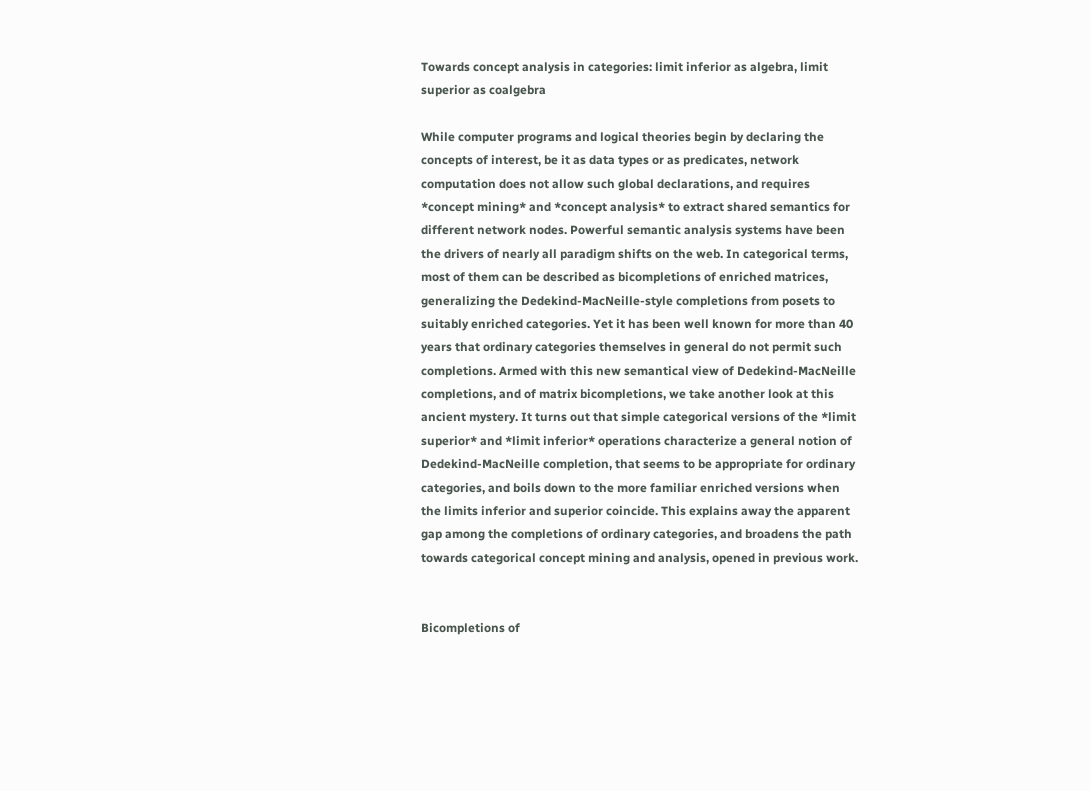Towards concept analysis in categories: limit inferior as algebra, limit superior as coalgebra

While computer programs and logical theories begin by declaring the concepts of interest, be it as data types or as predicates, network computation does not allow such global declarations, and requires *concept mining* and *concept analysis* to extract shared semantics for different network nodes. Powerful semantic analysis systems have been the drivers of nearly all paradigm shifts on the web. In categorical terms, most of them can be described as bicompletions of enriched matrices, generalizing the Dedekind-MacNeille-style completions from posets to suitably enriched categories. Yet it has been well known for more than 40 years that ordinary categories themselves in general do not permit such completions. Armed with this new semantical view of Dedekind-MacNeille completions, and of matrix bicompletions, we take another look at this ancient mystery. It turns out that simple categorical versions of the *limit superior* and *limit inferior* operations characterize a general notion of Dedekind-MacNeille completion, that seems to be appropriate for ordinary categories, and boils down to the more familiar enriched versions when the limits inferior and superior coincide. This explains away the apparent gap among the completions of ordinary categories, and broadens the path towards categorical concept mining and analysis, opened in previous work.


Bicompletions of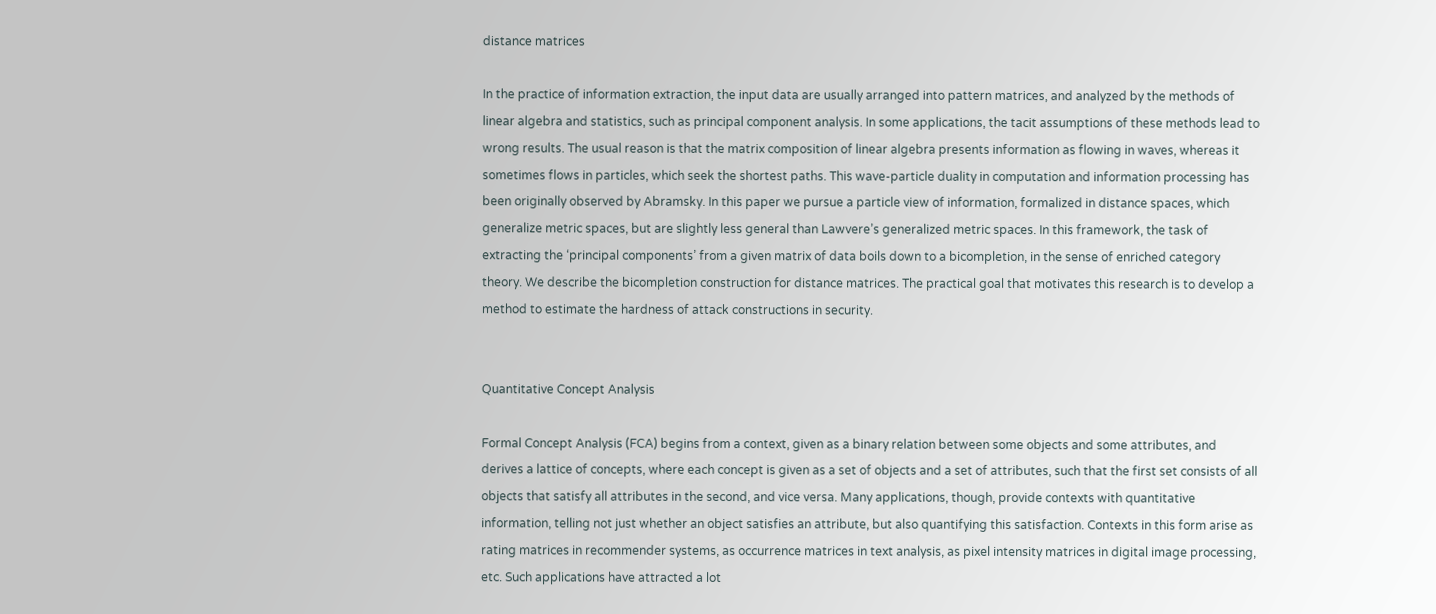distance matrices

In the practice of information extraction, the input data are usually arranged into pattern matrices, and analyzed by the methods of linear algebra and statistics, such as principal component analysis. In some applications, the tacit assumptions of these methods lead to wrong results. The usual reason is that the matrix composition of linear algebra presents information as flowing in waves, whereas it sometimes flows in particles, which seek the shortest paths. This wave-particle duality in computation and information processing has been originally observed by Abramsky. In this paper we pursue a particle view of information, formalized in distance spaces, which generalize metric spaces, but are slightly less general than Lawvere’s generalized metric spaces. In this framework, the task of extracting the ‘principal components’ from a given matrix of data boils down to a bicompletion, in the sense of enriched category theory. We describe the bicompletion construction for distance matrices. The practical goal that motivates this research is to develop a method to estimate the hardness of attack constructions in security.


Quantitative Concept Analysis

Formal Concept Analysis (FCA) begins from a context, given as a binary relation between some objects and some attributes, and derives a lattice of concepts, where each concept is given as a set of objects and a set of attributes, such that the first set consists of all objects that satisfy all attributes in the second, and vice versa. Many applications, though, provide contexts with quantitative information, telling not just whether an object satisfies an attribute, but also quantifying this satisfaction. Contexts in this form arise as rating matrices in recommender systems, as occurrence matrices in text analysis, as pixel intensity matrices in digital image processing, etc. Such applications have attracted a lot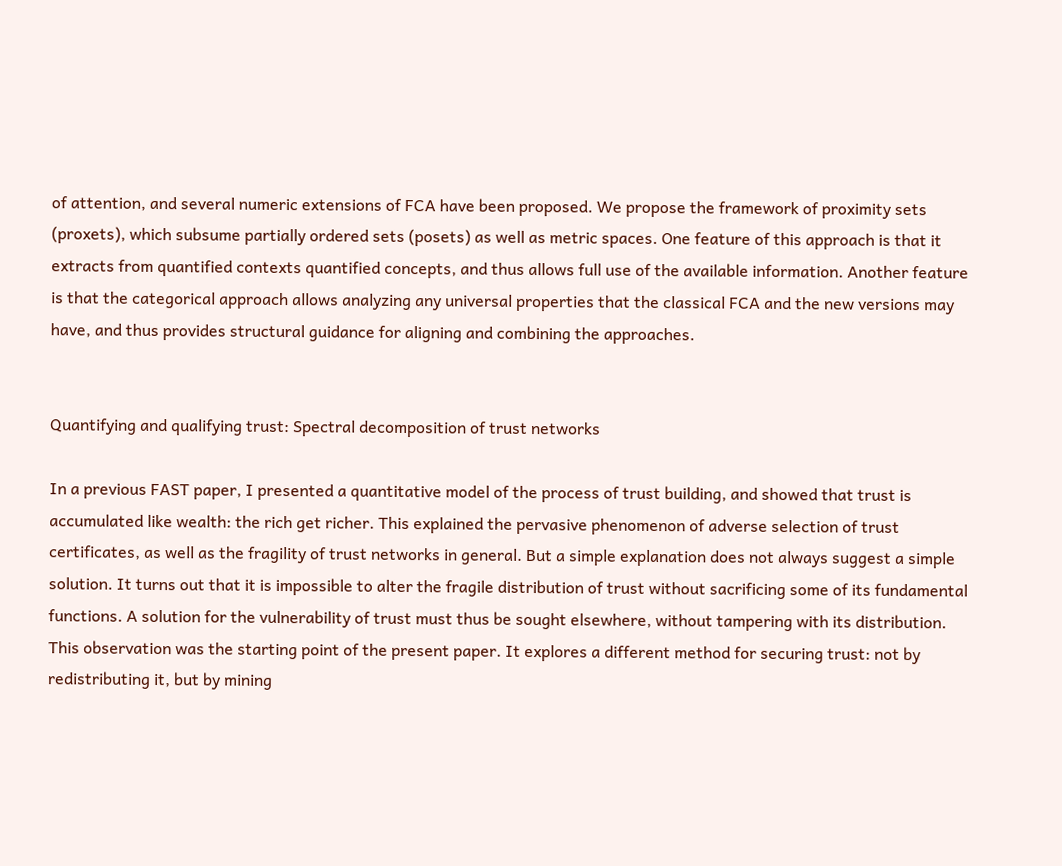of attention, and several numeric extensions of FCA have been proposed. We propose the framework of proximity sets (proxets), which subsume partially ordered sets (posets) as well as metric spaces. One feature of this approach is that it extracts from quantified contexts quantified concepts, and thus allows full use of the available information. Another feature is that the categorical approach allows analyzing any universal properties that the classical FCA and the new versions may have, and thus provides structural guidance for aligning and combining the approaches.


Quantifying and qualifying trust: Spectral decomposition of trust networks

In a previous FAST paper, I presented a quantitative model of the process of trust building, and showed that trust is accumulated like wealth: the rich get richer. This explained the pervasive phenomenon of adverse selection of trust certificates, as well as the fragility of trust networks in general. But a simple explanation does not always suggest a simple solution. It turns out that it is impossible to alter the fragile distribution of trust without sacrificing some of its fundamental functions. A solution for the vulnerability of trust must thus be sought elsewhere, without tampering with its distribution. This observation was the starting point of the present paper. It explores a different method for securing trust: not by redistributing it, but by mining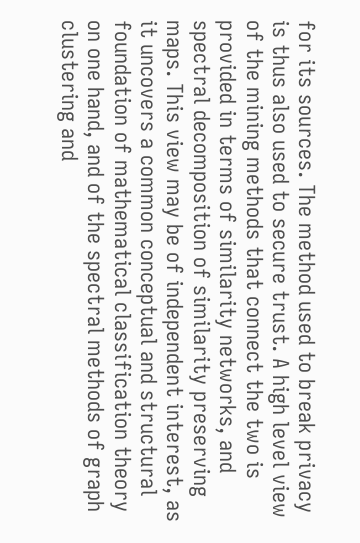for its sources. The method used to break privacy is thus also used to secure trust. A high level view of the mining methods that connect the two is provided in terms of similarity networks, and spectral decomposition of similarity preserving maps. This view may be of independent interest, as it uncovers a common conceptual and structural foundation of mathematical classification theory on one hand, and of the spectral methods of graph clustering and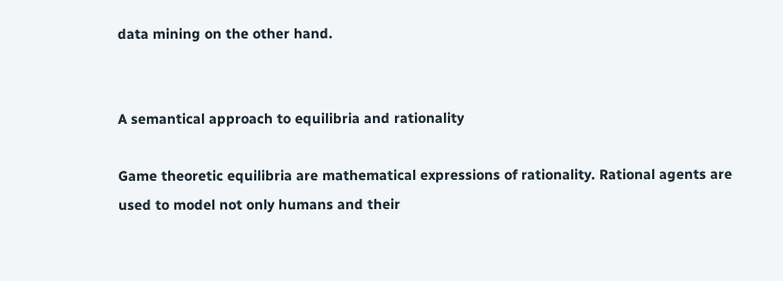data mining on the other hand.


A semantical approach to equilibria and rationality

Game theoretic equilibria are mathematical expressions of rationality. Rational agents are used to model not only humans and their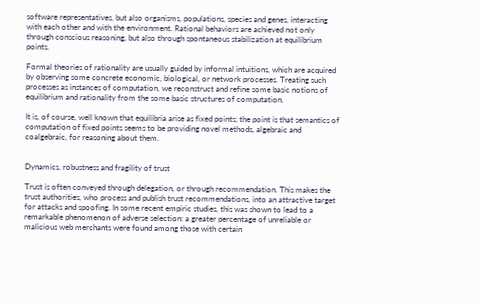software representatives, but also organisms, populations, species and genes, interacting with each other and with the environment. Rational behaviors are achieved not only through conscious reasoning, but also through spontaneous stabilization at equilibrium points.

Formal theories of rationality are usually guided by informal intuitions, which are acquired by observing some concrete economic, biological, or network processes. Treating such processes as instances of computation, we reconstruct and refine some basic notions of equilibrium and rationality from the some basic structures of computation.

It is, of course, well known that equilibria arise as fixed points; the point is that semantics of computation of fixed points seems to be providing novel methods, algebraic and coalgebraic, for reasoning about them.


Dynamics, robustness and fragility of trust

Trust is often conveyed through delegation, or through recommendation. This makes the trust authorities, who process and publish trust recommendations, into an attractive target for attacks and spoofing. In some recent empiric studies, this was shown to lead to a remarkable phenomenon of adverse selection: a greater percentage of unreliable or malicious web merchants were found among those with certain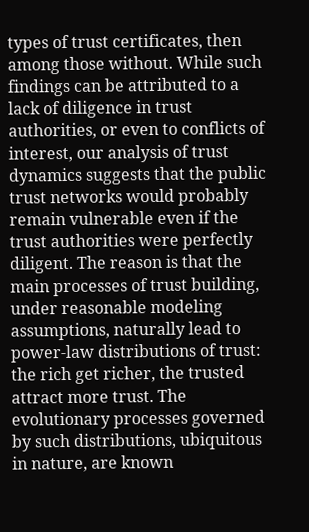types of trust certificates, then among those without. While such findings can be attributed to a lack of diligence in trust authorities, or even to conflicts of interest, our analysis of trust dynamics suggests that the public trust networks would probably remain vulnerable even if the trust authorities were perfectly diligent. The reason is that the main processes of trust building, under reasonable modeling assumptions, naturally lead to power-law distributions of trust: the rich get richer, the trusted attract more trust. The evolutionary processes governed by such distributions, ubiquitous in nature, are known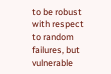to be robust with respect to random failures, but vulnerable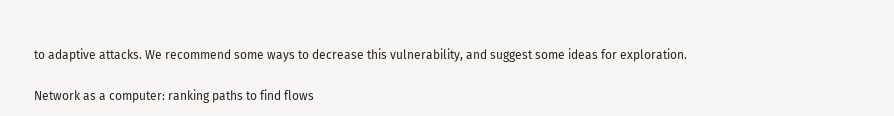to adaptive attacks. We recommend some ways to decrease this vulnerability, and suggest some ideas for exploration.

Network as a computer: ranking paths to find flows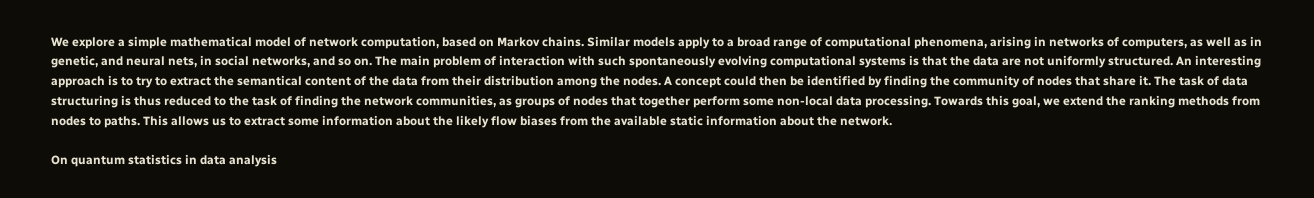We explore a simple mathematical model of network computation, based on Markov chains. Similar models apply to a broad range of computational phenomena, arising in networks of computers, as well as in genetic, and neural nets, in social networks, and so on. The main problem of interaction with such spontaneously evolving computational systems is that the data are not uniformly structured. An interesting approach is to try to extract the semantical content of the data from their distribution among the nodes. A concept could then be identified by finding the community of nodes that share it. The task of data structuring is thus reduced to the task of finding the network communities, as groups of nodes that together perform some non-local data processing. Towards this goal, we extend the ranking methods from nodes to paths. This allows us to extract some information about the likely flow biases from the available static information about the network.

On quantum statistics in data analysis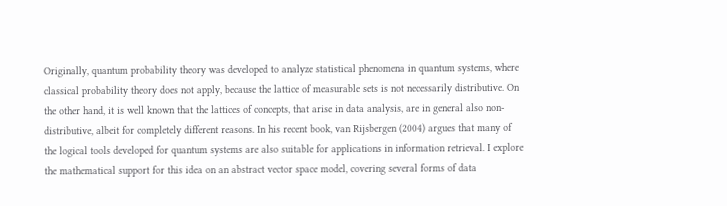Originally, quantum probability theory was developed to analyze statistical phenomena in quantum systems, where classical probability theory does not apply, because the lattice of measurable sets is not necessarily distributive. On the other hand, it is well known that the lattices of concepts, that arise in data analysis, are in general also non-distributive, albeit for completely different reasons. In his recent book, van Rijsbergen (2004) argues that many of the logical tools developed for quantum systems are also suitable for applications in information retrieval. I explore the mathematical support for this idea on an abstract vector space model, covering several forms of data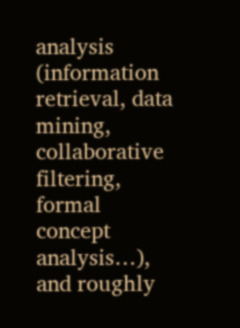analysis (information retrieval, data mining, collaborative filtering, formal concept analysis…), and roughly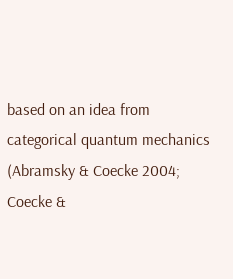based on an idea from categorical quantum mechanics (Abramsky & Coecke 2004; Coecke &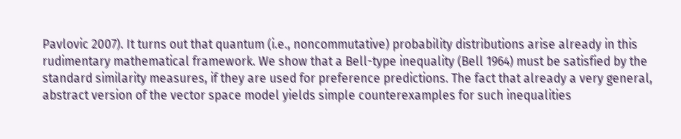Pavlovic 2007). It turns out that quantum (i.e., noncommutative) probability distributions arise already in this rudimentary mathematical framework. We show that a Bell-type inequality (Bell 1964) must be satisfied by the standard similarity measures, if they are used for preference predictions. The fact that already a very general, abstract version of the vector space model yields simple counterexamples for such inequalities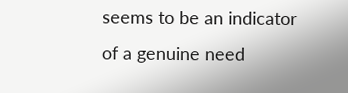seems to be an indicator of a genuine need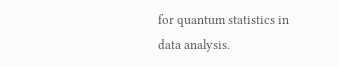for quantum statistics in data analysis.